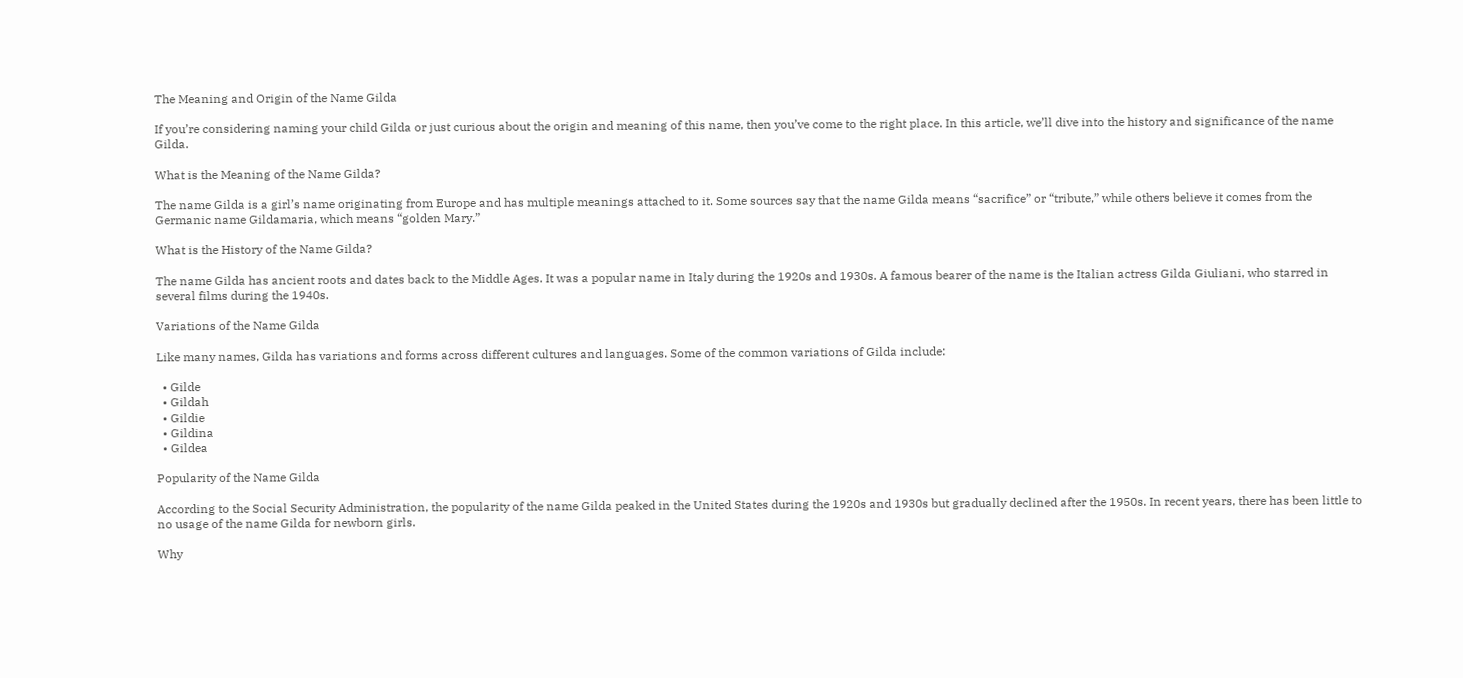The Meaning and Origin of the Name Gilda

If you’re considering naming your child Gilda or just curious about the origin and meaning of this name, then you’ve come to the right place. In this article, we’ll dive into the history and significance of the name Gilda.

What is the Meaning of the Name Gilda?

The name Gilda is a girl’s name originating from Europe and has multiple meanings attached to it. Some sources say that the name Gilda means “sacrifice” or “tribute,” while others believe it comes from the Germanic name Gildamaria, which means “golden Mary.”

What is the History of the Name Gilda?

The name Gilda has ancient roots and dates back to the Middle Ages. It was a popular name in Italy during the 1920s and 1930s. A famous bearer of the name is the Italian actress Gilda Giuliani, who starred in several films during the 1940s.

Variations of the Name Gilda

Like many names, Gilda has variations and forms across different cultures and languages. Some of the common variations of Gilda include:

  • Gilde
  • Gildah
  • Gildie
  • Gildina
  • Gildea

Popularity of the Name Gilda

According to the Social Security Administration, the popularity of the name Gilda peaked in the United States during the 1920s and 1930s but gradually declined after the 1950s. In recent years, there has been little to no usage of the name Gilda for newborn girls.

Why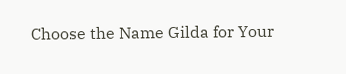Choose the Name Gilda for Your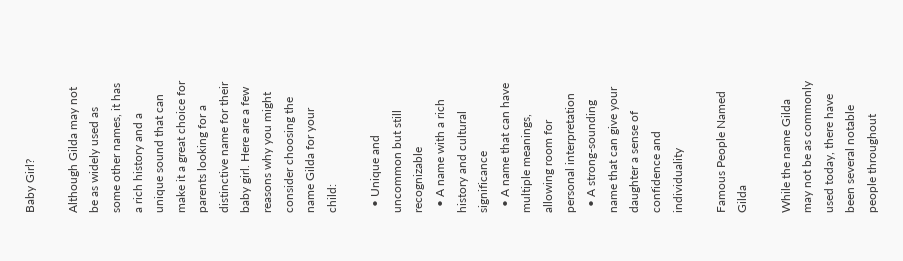Baby Girl?

Although Gilda may not be as widely used as some other names, it has a rich history and a unique sound that can make it a great choice for parents looking for a distinctive name for their baby girl. Here are a few reasons why you might consider choosing the name Gilda for your child:

  • Unique and uncommon but still recognizable
  • A name with a rich history and cultural significance
  • A name that can have multiple meanings, allowing room for personal interpretation
  • A strong-sounding name that can give your daughter a sense of confidence and individuality

Famous People Named Gilda

While the name Gilda may not be as commonly used today, there have been several notable people throughout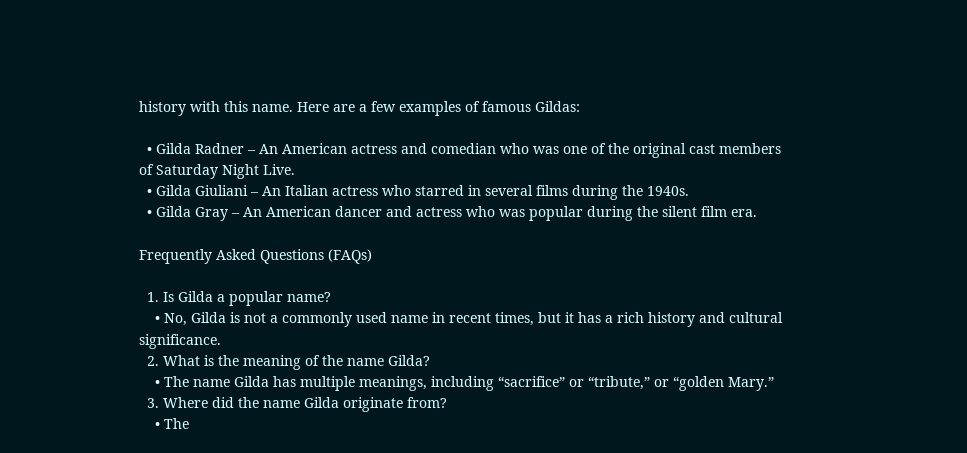history with this name. Here are a few examples of famous Gildas:

  • Gilda Radner – An American actress and comedian who was one of the original cast members of Saturday Night Live.
  • Gilda Giuliani – An Italian actress who starred in several films during the 1940s.
  • Gilda Gray – An American dancer and actress who was popular during the silent film era.

Frequently Asked Questions (FAQs)

  1. Is Gilda a popular name?
    • No, Gilda is not a commonly used name in recent times, but it has a rich history and cultural significance.
  2. What is the meaning of the name Gilda?
    • The name Gilda has multiple meanings, including “sacrifice” or “tribute,” or “golden Mary.”
  3. Where did the name Gilda originate from?
    • The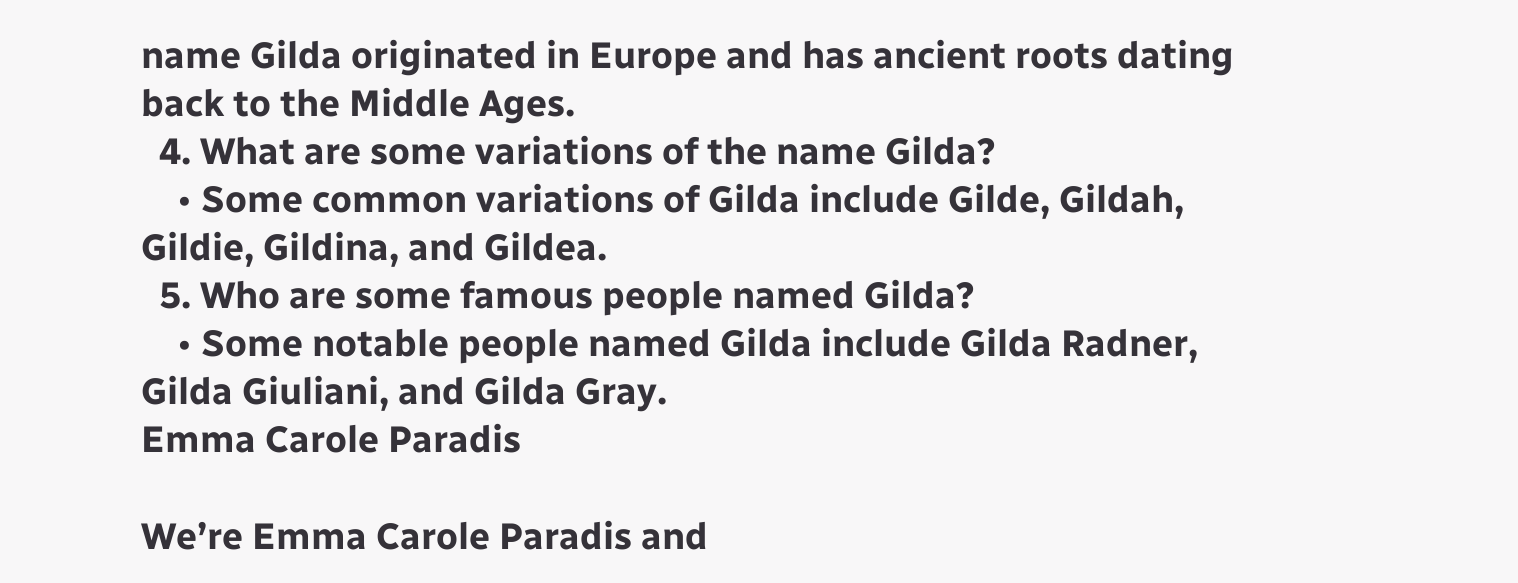name Gilda originated in Europe and has ancient roots dating back to the Middle Ages.
  4. What are some variations of the name Gilda?
    • Some common variations of Gilda include Gilde, Gildah, Gildie, Gildina, and Gildea.
  5. Who are some famous people named Gilda?
    • Some notable people named Gilda include Gilda Radner, Gilda Giuliani, and Gilda Gray.
Emma Carole Paradis

We’re Emma Carole Paradis and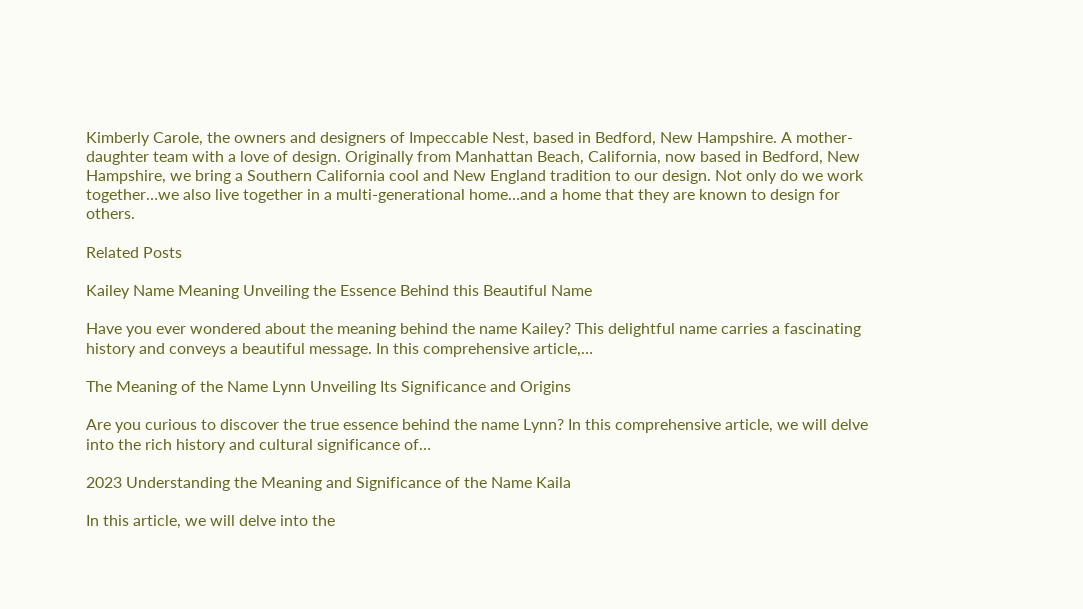Kimberly Carole, the owners and designers of Impeccable Nest, based in Bedford, New Hampshire. A mother-daughter team with a love of design. Originally from Manhattan Beach, California, now based in Bedford, New Hampshire, we bring a Southern California cool and New England tradition to our design. Not only do we work together…we also live together in a multi-generational home…and a home that they are known to design for others.

Related Posts

Kailey Name Meaning Unveiling the Essence Behind this Beautiful Name

Have you ever wondered about the meaning behind the name Kailey? This delightful name carries a fascinating history and conveys a beautiful message. In this comprehensive article,…

The Meaning of the Name Lynn Unveiling Its Significance and Origins

Are you curious to discover the true essence behind the name Lynn? In this comprehensive article, we will delve into the rich history and cultural significance of…

2023 Understanding the Meaning and Significance of the Name Kaila

In this article, we will delve into the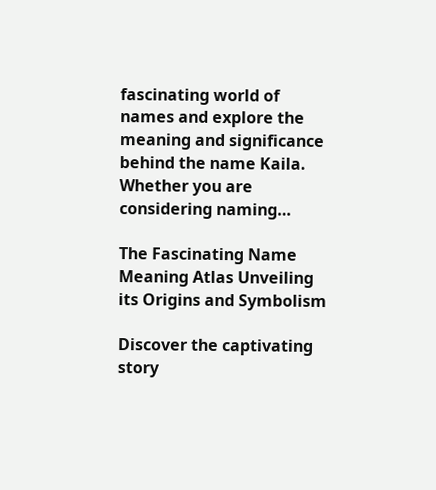fascinating world of names and explore the meaning and significance behind the name Kaila. Whether you are considering naming…

The Fascinating Name Meaning Atlas Unveiling its Origins and Symbolism

Discover the captivating story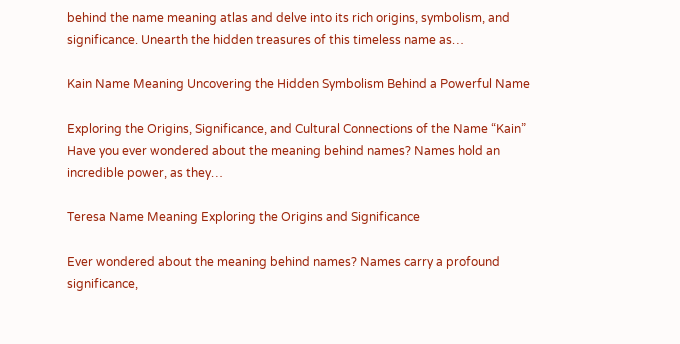behind the name meaning atlas and delve into its rich origins, symbolism, and significance. Unearth the hidden treasures of this timeless name as…

Kain Name Meaning Uncovering the Hidden Symbolism Behind a Powerful Name

Exploring the Origins, Significance, and Cultural Connections of the Name “Kain” Have you ever wondered about the meaning behind names? Names hold an incredible power, as they…

Teresa Name Meaning Exploring the Origins and Significance

Ever wondered about the meaning behind names? Names carry a profound significance,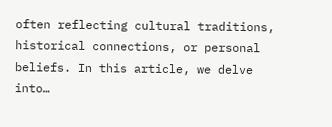often reflecting cultural traditions, historical connections, or personal beliefs. In this article, we delve into…